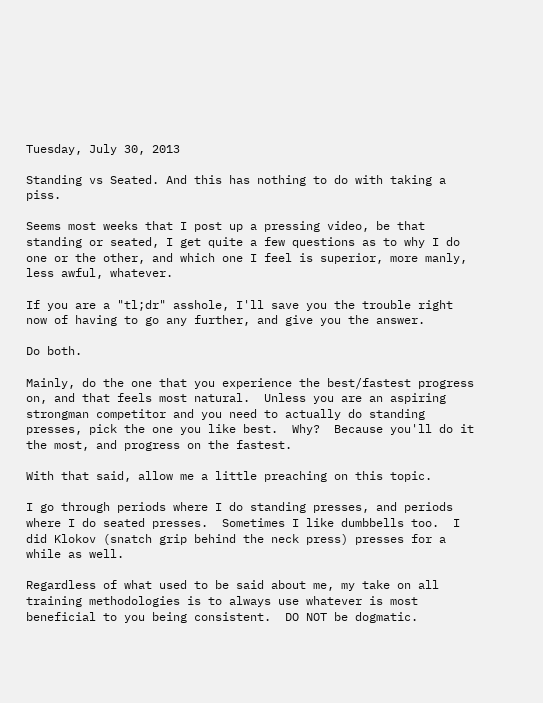Tuesday, July 30, 2013

Standing vs Seated. And this has nothing to do with taking a piss.

Seems most weeks that I post up a pressing video, be that standing or seated, I get quite a few questions as to why I do one or the other, and which one I feel is superior, more manly, less awful, whatever.

If you are a "tl;dr" asshole, I'll save you the trouble right now of having to go any further, and give you the answer.

Do both.

Mainly, do the one that you experience the best/fastest progress on, and that feels most natural.  Unless you are an aspiring strongman competitor and you need to actually do standing presses, pick the one you like best.  Why?  Because you'll do it the most, and progress on the fastest.

With that said, allow me a little preaching on this topic.

I go through periods where I do standing presses, and periods where I do seated presses.  Sometimes I like dumbbells too.  I did Klokov (snatch grip behind the neck press) presses for a while as well.

Regardless of what used to be said about me, my take on all training methodologies is to always use whatever is most beneficial to you being consistent.  DO NOT be dogmatic.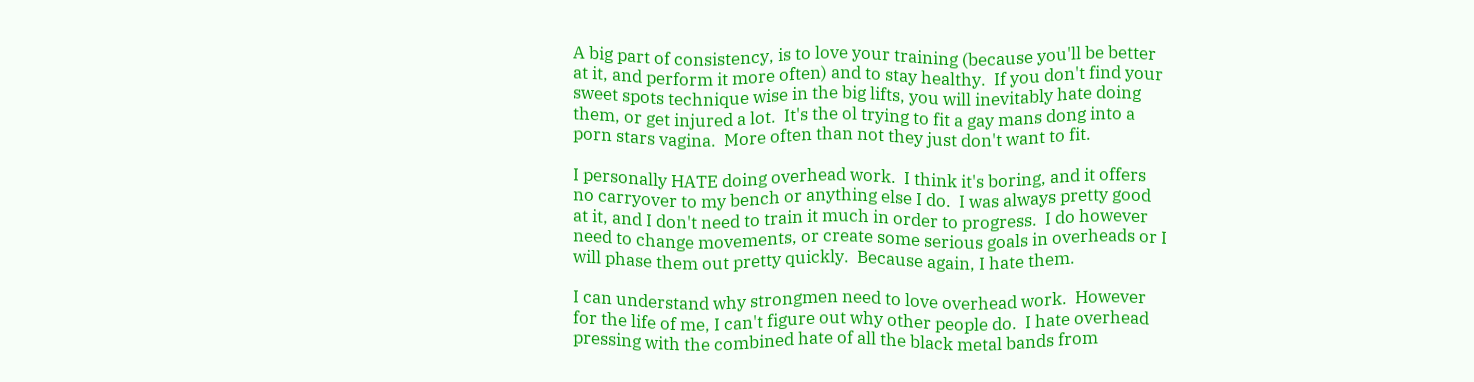A big part of consistency, is to love your training (because you'll be better at it, and perform it more often) and to stay healthy.  If you don't find your sweet spots technique wise in the big lifts, you will inevitably hate doing them, or get injured a lot.  It's the ol trying to fit a gay mans dong into a porn stars vagina.  More often than not they just don't want to fit.

I personally HATE doing overhead work.  I think it's boring, and it offers no carryover to my bench or anything else I do.  I was always pretty good at it, and I don't need to train it much in order to progress.  I do however need to change movements, or create some serious goals in overheads or I will phase them out pretty quickly.  Because again, I hate them.

I can understand why strongmen need to love overhead work.  However for the life of me, I can't figure out why other people do.  I hate overhead pressing with the combined hate of all the black metal bands from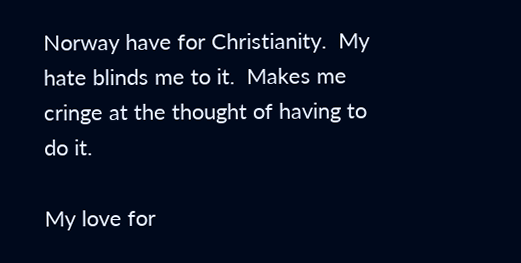Norway have for Christianity.  My hate blinds me to it.  Makes me cringe at the thought of having to do it.

My love for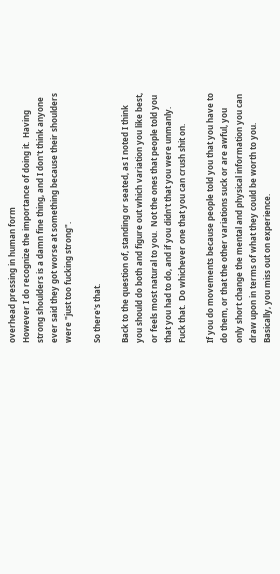overhead pressing in human form
However I do recognize the importance of doing it.  Having strong shoulders is a damn fine thing, and I don't think anyone ever said they got worse at something because their shoulders were "just too fucking strong".

So there's that.

Back to the question of, standing or seated, as I noted I think you should do both and figure out which variation you like best, or feels most natural to you.  Not the ones that people told you that you had to do, and if you didn't that you were unmanly.  Fuck that.  Do whichever one that you can crush shit on.

If you do movements because people told you that you have to do them, or that the other variations suck or are awful, you only short change the mental and physical information you can draw upon in terms of what they could be worth to you.  Basically, you miss out on experience.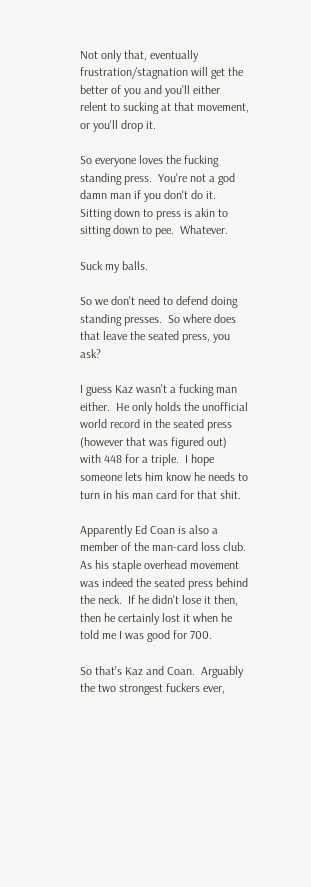Not only that, eventually frustration/stagnation will get the better of you and you'll either relent to sucking at that movement, or you'll drop it.

So everyone loves the fucking standing press.  You're not a god damn man if you don't do it.  Sitting down to press is akin to sitting down to pee.  Whatever.

Suck my balls.

So we don't need to defend doing standing presses.  So where does that leave the seated press, you ask?

I guess Kaz wasn't a fucking man either.  He only holds the unofficial world record in the seated press (however that was figured out) with 448 for a triple.  I hope someone lets him know he needs to turn in his man card for that shit.

Apparently Ed Coan is also a member of the man-card loss club.  As his staple overhead movement was indeed the seated press behind the neck.  If he didn't lose it then, then he certainly lost it when he told me I was good for 700.

So that's Kaz and Coan.  Arguably the two strongest fuckers ever,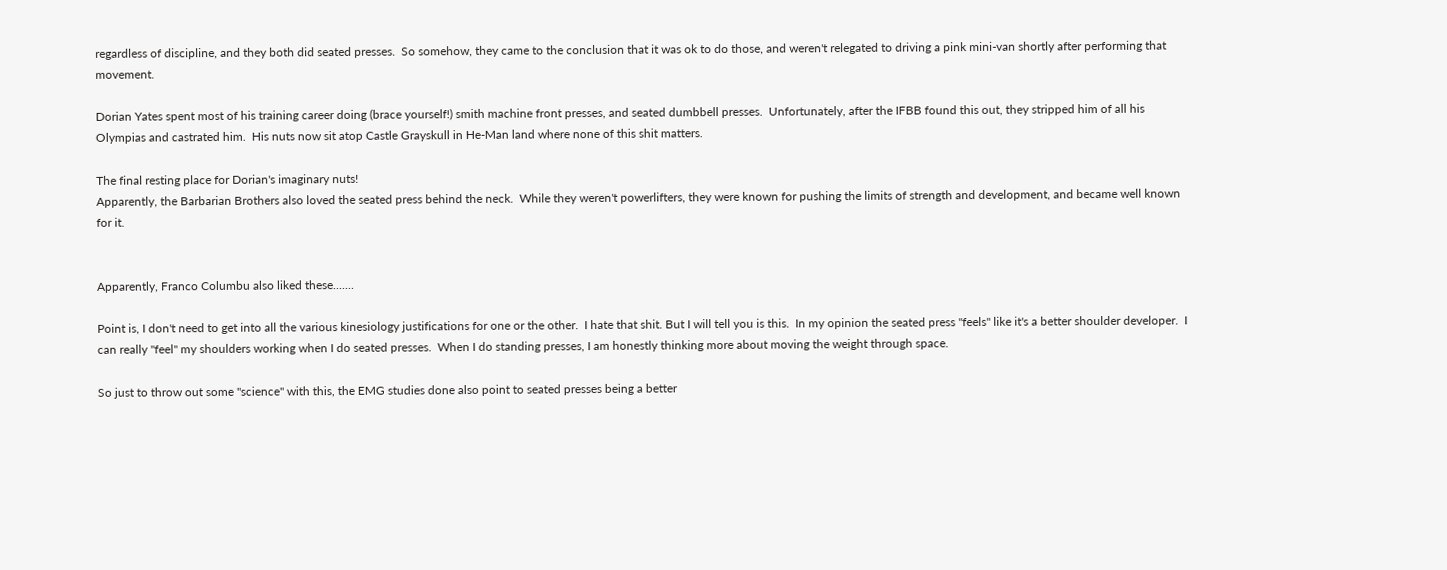regardless of discipline, and they both did seated presses.  So somehow, they came to the conclusion that it was ok to do those, and weren't relegated to driving a pink mini-van shortly after performing that movement.

Dorian Yates spent most of his training career doing (brace yourself!) smith machine front presses, and seated dumbbell presses.  Unfortunately, after the IFBB found this out, they stripped him of all his Olympias and castrated him.  His nuts now sit atop Castle Grayskull in He-Man land where none of this shit matters.

The final resting place for Dorian's imaginary nuts!
Apparently, the Barbarian Brothers also loved the seated press behind the neck.  While they weren't powerlifters, they were known for pushing the limits of strength and development, and became well known for it.


Apparently, Franco Columbu also liked these.......

Point is, I don't need to get into all the various kinesiology justifications for one or the other.  I hate that shit. But I will tell you is this.  In my opinion the seated press "feels" like it's a better shoulder developer.  I can really "feel" my shoulders working when I do seated presses.  When I do standing presses, I am honestly thinking more about moving the weight through space.

So just to throw out some "science" with this, the EMG studies done also point to seated presses being a better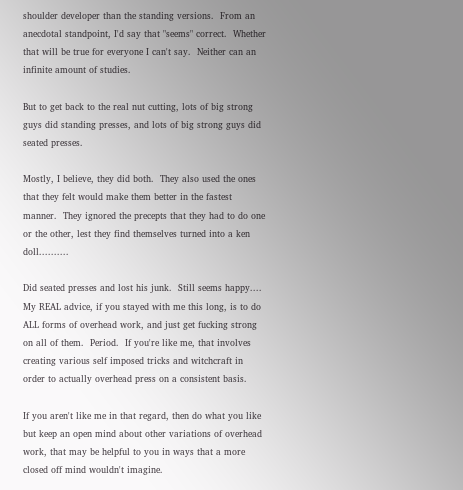shoulder developer than the standing versions.  From an anecdotal standpoint, I'd say that "seems" correct.  Whether that will be true for everyone I can't say.  Neither can an infinite amount of studies.

But to get back to the real nut cutting, lots of big strong guys did standing presses, and lots of big strong guys did seated presses.

Mostly, I believe, they did both.  They also used the ones that they felt would make them better in the fastest manner.  They ignored the precepts that they had to do one or the other, lest they find themselves turned into a ken doll..........

Did seated presses and lost his junk.  Still seems happy....
My REAL advice, if you stayed with me this long, is to do ALL forms of overhead work, and just get fucking strong on all of them.  Period.  If you're like me, that involves creating various self imposed tricks and witchcraft in order to actually overhead press on a consistent basis.

If you aren't like me in that regard, then do what you like but keep an open mind about other variations of overhead work, that may be helpful to you in ways that a more closed off mind wouldn't imagine.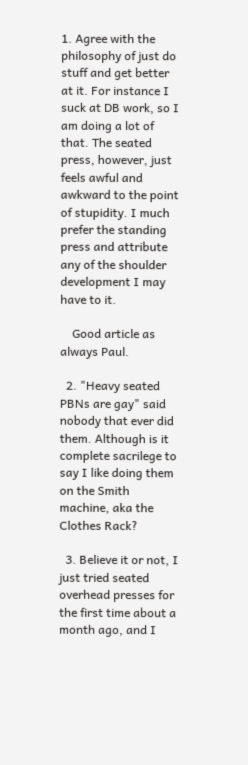1. Agree with the philosophy of just do stuff and get better at it. For instance I suck at DB work, so I am doing a lot of that. The seated press, however, just feels awful and awkward to the point of stupidity. I much prefer the standing press and attribute any of the shoulder development I may have to it.

    Good article as always Paul.

  2. "Heavy seated PBNs are gay" said nobody that ever did them. Although is it complete sacrilege to say I like doing them on the Smith machine, aka the Clothes Rack?

  3. Believe it or not, I just tried seated overhead presses for the first time about a month ago, and I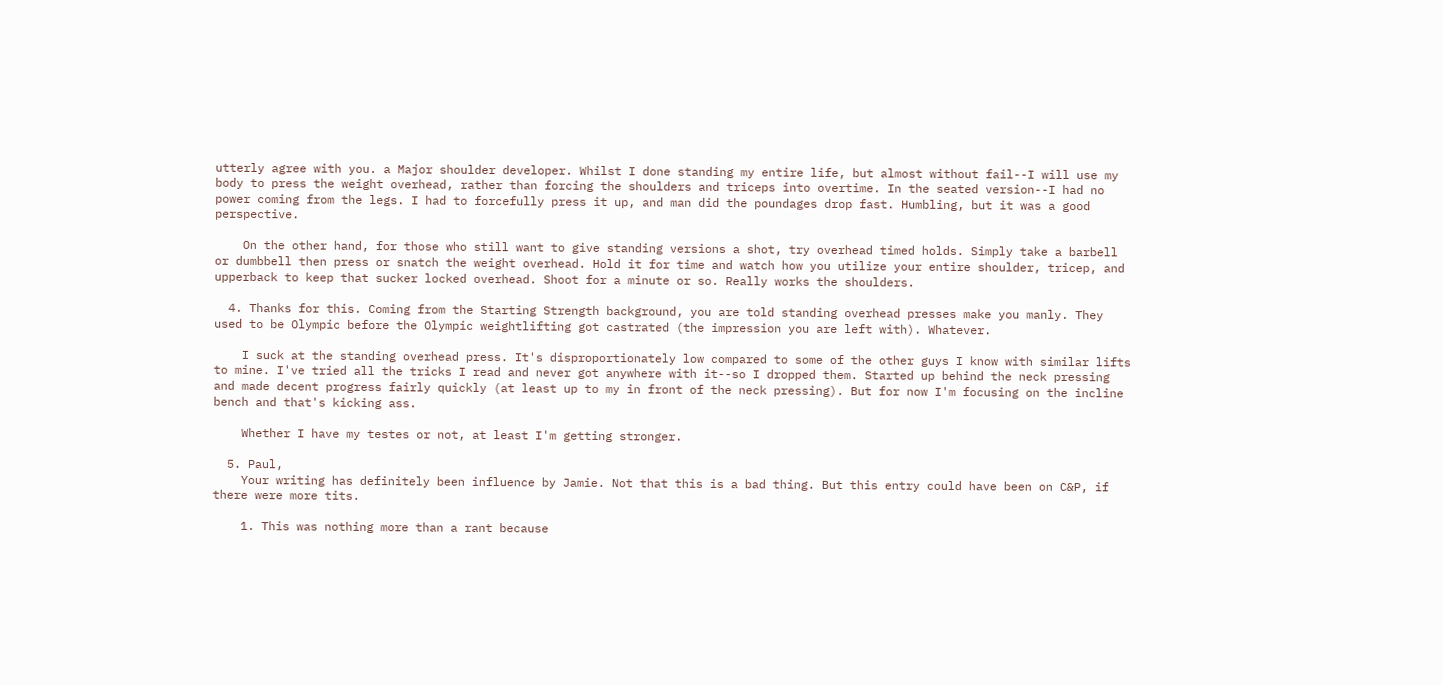utterly agree with you. a Major shoulder developer. Whilst I done standing my entire life, but almost without fail--I will use my body to press the weight overhead, rather than forcing the shoulders and triceps into overtime. In the seated version--I had no power coming from the legs. I had to forcefully press it up, and man did the poundages drop fast. Humbling, but it was a good perspective.

    On the other hand, for those who still want to give standing versions a shot, try overhead timed holds. Simply take a barbell or dumbbell then press or snatch the weight overhead. Hold it for time and watch how you utilize your entire shoulder, tricep, and upperback to keep that sucker locked overhead. Shoot for a minute or so. Really works the shoulders.

  4. Thanks for this. Coming from the Starting Strength background, you are told standing overhead presses make you manly. They used to be Olympic before the Olympic weightlifting got castrated (the impression you are left with). Whatever.

    I suck at the standing overhead press. It's disproportionately low compared to some of the other guys I know with similar lifts to mine. I've tried all the tricks I read and never got anywhere with it--so I dropped them. Started up behind the neck pressing and made decent progress fairly quickly (at least up to my in front of the neck pressing). But for now I'm focusing on the incline bench and that's kicking ass.

    Whether I have my testes or not, at least I'm getting stronger.

  5. Paul,
    Your writing has definitely been influence by Jamie. Not that this is a bad thing. But this entry could have been on C&P, if there were more tits.

    1. This was nothing more than a rant because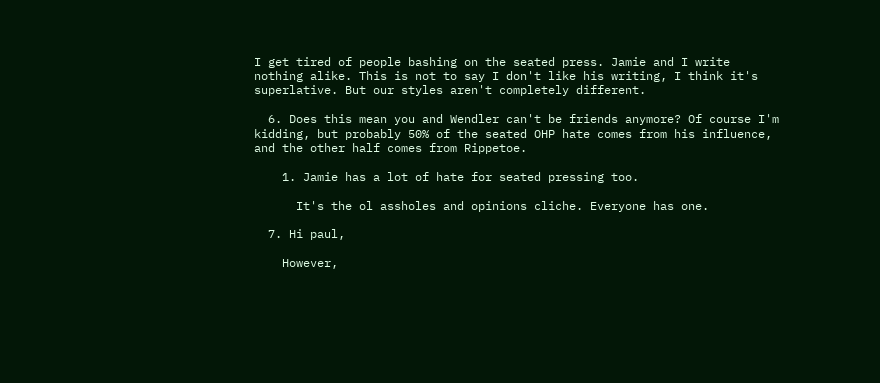I get tired of people bashing on the seated press. Jamie and I write nothing alike. This is not to say I don't like his writing, I think it's superlative. But our styles aren't completely different.

  6. Does this mean you and Wendler can't be friends anymore? Of course I'm kidding, but probably 50% of the seated OHP hate comes from his influence, and the other half comes from Rippetoe.

    1. Jamie has a lot of hate for seated pressing too.

      It's the ol assholes and opinions cliche. Everyone has one.

  7. Hi paul,

    However,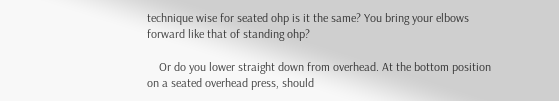technique wise for seated ohp is it the same? You bring your elbows forward like that of standing ohp?

    Or do you lower straight down from overhead. At the bottom position on a seated overhead press, should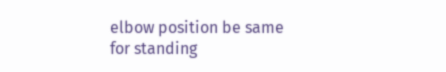elbow position be same for standing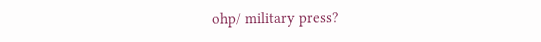ohp/ military press?